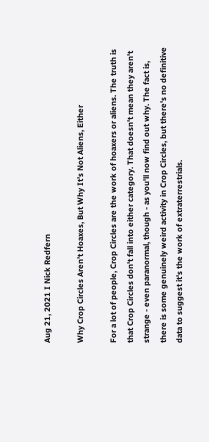Aug 21, 2021 I Nick Redfern

Why Crop Circles Aren’t Hoaxes, But Why It’s Not Aliens, Either

For a lot of people, Crop Circles are the work of hoaxers or aliens. The truth is that Crop Circles don't fall into either category. That doesn't mean they aren't strange - even paranormal, though - as you'll now find out why. The fact is, there is some genuinely weird activity in Crop Circles, but there's no definitive data to suggest it's the work of extraterrestrials.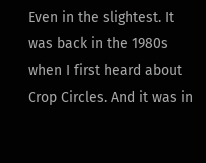Even in the slightest. It was back in the 1980s when I first heard about Crop Circles. And it was in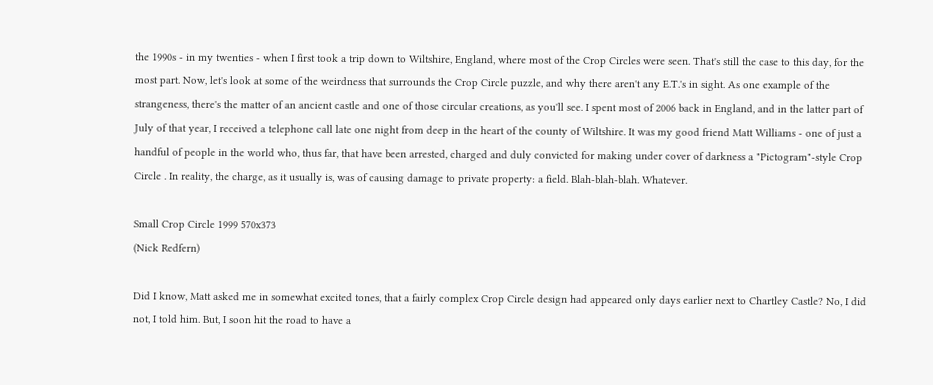the 1990s - in my twenties - when I first took a trip down to Wiltshire, England, where most of the Crop Circles were seen. That's still the case to this day, for the most part. Now, let's look at some of the weirdness that surrounds the Crop Circle puzzle, and why there aren't any E.T.'s in sight. As one example of the strangeness, there's the matter of an ancient castle and one of those circular creations, as you'll see. I spent most of 2006 back in England, and in the latter part of July of that year, I received a telephone call late one night from deep in the heart of the county of Wiltshire. It was my good friend Matt Williams - one of just a handful of people in the world who, thus far, that have been arrested, charged and duly convicted for making under cover of darkness a "Pictogram"-style Crop Circle . In reality, the charge, as it usually is, was of causing damage to private property: a field. Blah-blah-blah. Whatever.

Small Crop Circle 1999 570x373
(Nick Redfern)

Did I know, Matt asked me in somewhat excited tones, that a fairly complex Crop Circle design had appeared only days earlier next to Chartley Castle? No, I did not, I told him. But, I soon hit the road to have a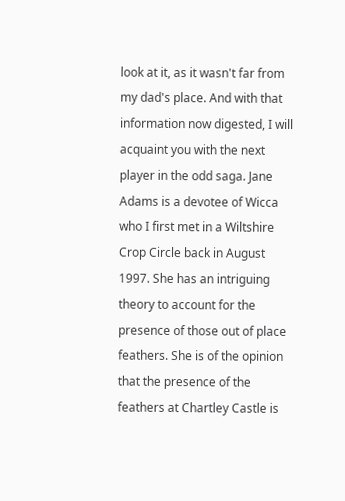look at it, as it wasn't far from my dad's place. And with that information now digested, I will acquaint you with the next player in the odd saga. Jane Adams is a devotee of Wicca who I first met in a Wiltshire Crop Circle back in August 1997. She has an intriguing theory to account for the presence of those out of place feathers. She is of the opinion that the presence of the feathers at Chartley Castle is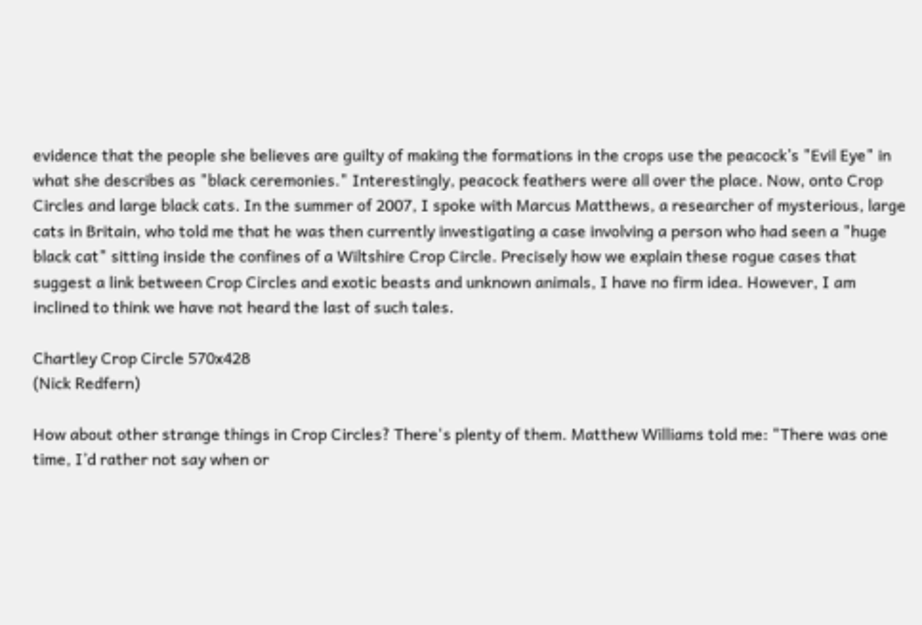evidence that the people she believes are guilty of making the formations in the crops use the peacock’s "Evil Eye" in what she describes as "black ceremonies." Interestingly, peacock feathers were all over the place. Now, onto Crop Circles and large black cats. In the summer of 2007, I spoke with Marcus Matthews, a researcher of mysterious, large cats in Britain, who told me that he was then currently investigating a case involving a person who had seen a "huge black cat" sitting inside the confines of a Wiltshire Crop Circle. Precisely how we explain these rogue cases that suggest a link between Crop Circles and exotic beasts and unknown animals, I have no firm idea. However, I am inclined to think we have not heard the last of such tales.

Chartley Crop Circle 570x428
(Nick Redfern)

How about other strange things in Crop Circles? There's plenty of them. Matthew Williams told me: "There was one time, I’d rather not say when or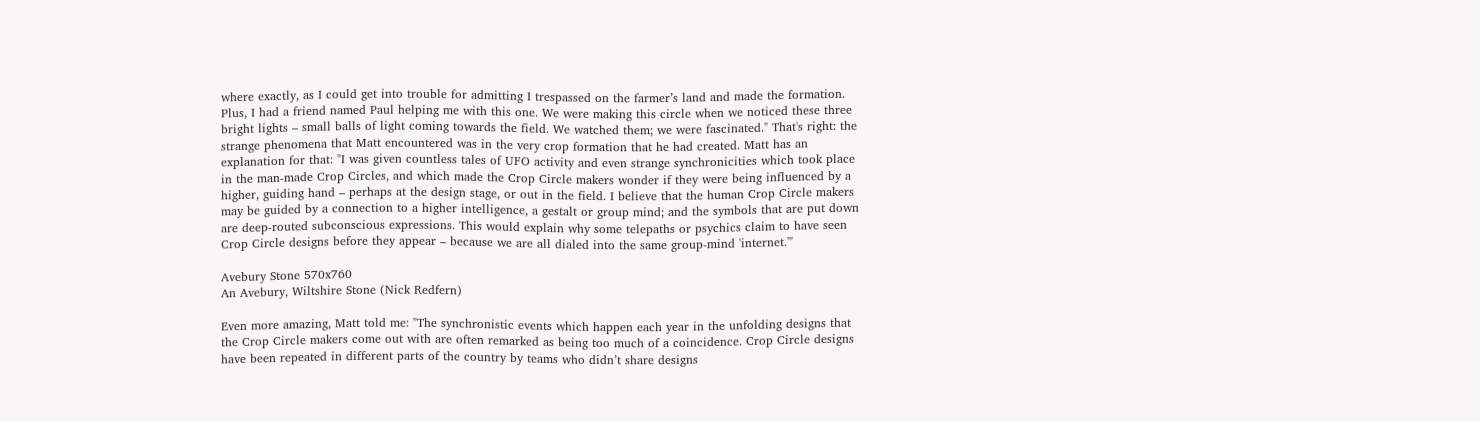where exactly, as I could get into trouble for admitting I trespassed on the farmer’s land and made the formation. Plus, I had a friend named Paul helping me with this one. We were making this circle when we noticed these three bright lights – small balls of light coming towards the field. We watched them; we were fascinated." That's right: the strange phenomena that Matt encountered was in the very crop formation that he had created. Matt has an explanation for that: "I was given countless tales of UFO activity and even strange synchronicities which took place in the man-made Crop Circles, and which made the Crop Circle makers wonder if they were being influenced by a higher, guiding hand – perhaps at the design stage, or out in the field. I believe that the human Crop Circle makers may be guided by a connection to a higher intelligence, a gestalt or group mind; and the symbols that are put down are deep-routed subconscious expressions. This would explain why some telepaths or psychics claim to have seen Crop Circle designs before they appear – because we are all dialed into the same group-mind 'internet.'"

Avebury Stone 570x760
An Avebury, Wiltshire Stone (Nick Redfern)

Even more amazing, Matt told me: "The synchronistic events which happen each year in the unfolding designs that the Crop Circle makers come out with are often remarked as being too much of a coincidence. Crop Circle designs have been repeated in different parts of the country by teams who didn’t share designs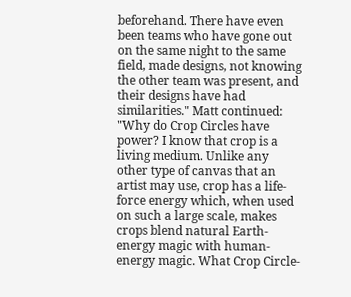beforehand. There have even been teams who have gone out on the same night to the same field, made designs, not knowing the other team was present, and their designs have had similarities." Matt continued: "Why do Crop Circles have power? I know that crop is a living medium. Unlike any other type of canvas that an artist may use, crop has a life-force energy which, when used on such a large scale, makes crops blend natural Earth-energy magic with human-energy magic. What Crop Circle-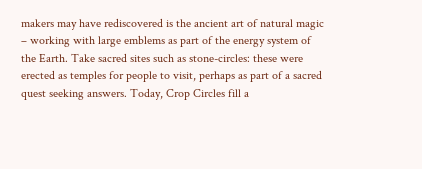makers may have rediscovered is the ancient art of natural magic – working with large emblems as part of the energy system of the Earth. Take sacred sites such as stone-circles: these were erected as temples for people to visit, perhaps as part of a sacred quest seeking answers. Today, Crop Circles fill a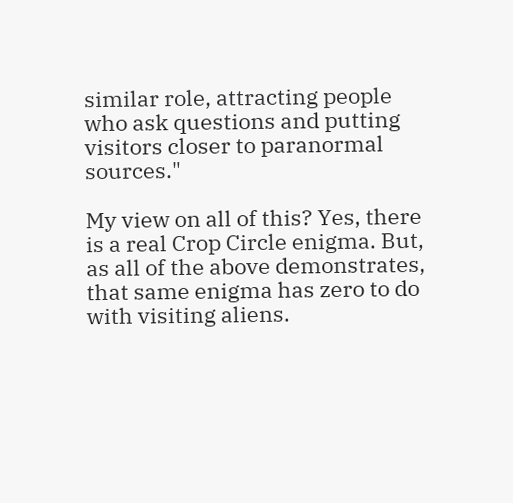similar role, attracting people who ask questions and putting visitors closer to paranormal sources."

My view on all of this? Yes, there is a real Crop Circle enigma. But, as all of the above demonstrates, that same enigma has zero to do with visiting aliens.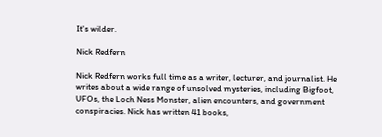It's wilder.

Nick Redfern

Nick Redfern works full time as a writer, lecturer, and journalist. He writes about a wide range of unsolved mysteries, including Bigfoot, UFOs, the Loch Ness Monster, alien encounters, and government conspiracies. Nick has written 41 books,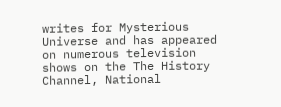writes for Mysterious Universe and has appeared on numerous television shows on the The History Channel, National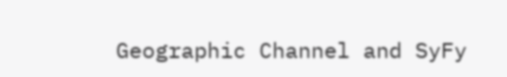Geographic Channel and SyFy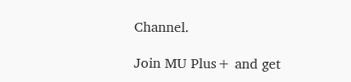Channel.

Join MU Plus+ and get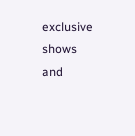exclusive shows and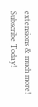extensions & much more! Subscribe Today!